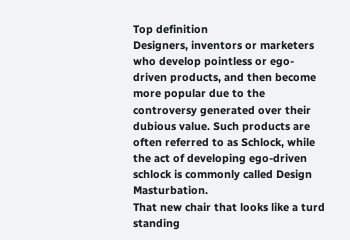Top definition
Designers, inventors or marketers who develop pointless or ego-driven products, and then become more popular due to the controversy generated over their dubious value. Such products are often referred to as Schlock, while the act of developing ego-driven schlock is commonly called Design Masturbation.
That new chair that looks like a turd standing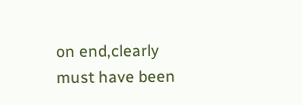on end,clearly must have been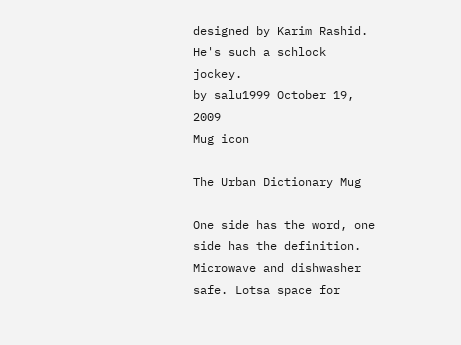designed by Karim Rashid. He's such a schlock jockey.
by salu1999 October 19, 2009
Mug icon

The Urban Dictionary Mug

One side has the word, one side has the definition. Microwave and dishwasher safe. Lotsa space for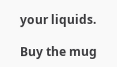your liquids.

Buy the mug